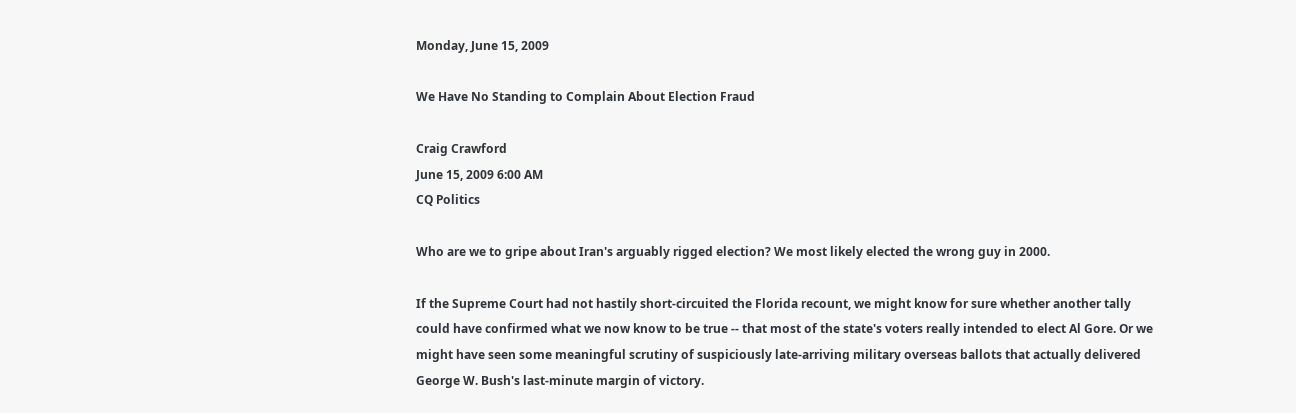Monday, June 15, 2009

We Have No Standing to Complain About Election Fraud

Craig Crawford
June 15, 2009 6:00 AM
CQ Politics

Who are we to gripe about Iran's arguably rigged election? We most likely elected the wrong guy in 2000.

If the Supreme Court had not hastily short-circuited the Florida recount, we might know for sure whether another tally could have confirmed what we now know to be true -- that most of the state's voters really intended to elect Al Gore. Or we might have seen some meaningful scrutiny of suspiciously late-arriving military overseas ballots that actually delivered George W. Bush's last-minute margin of victory.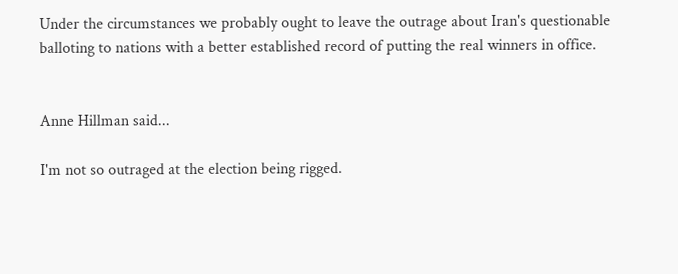Under the circumstances we probably ought to leave the outrage about Iran's questionable balloting to nations with a better established record of putting the real winners in office.


Anne Hillman said...

I'm not so outraged at the election being rigged.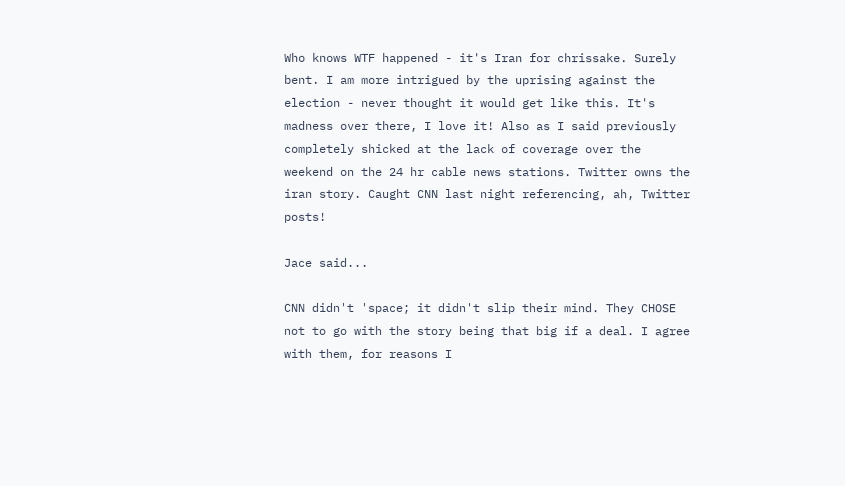Who knows WTF happened - it's Iran for chrissake. Surely bent. I am more intrigued by the uprising against the election - never thought it would get like this. It's madness over there, I love it! Also as I said previously completely shicked at the lack of coverage over the weekend on the 24 hr cable news stations. Twitter owns the iran story. Caught CNN last night referencing, ah, Twitter posts!

Jace said...

CNN didn't 'space; it didn't slip their mind. They CHOSE not to go with the story being that big if a deal. I agree with them, for reasons I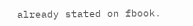already stated on fbook.